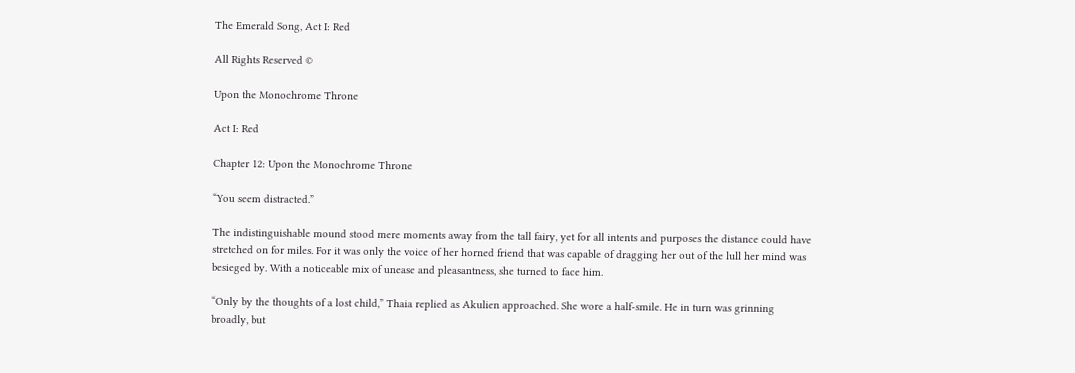The Emerald Song, Act I: Red

All Rights Reserved ©

Upon the Monochrome Throne

Act I: Red

Chapter 12: Upon the Monochrome Throne

“You seem distracted.”

The indistinguishable mound stood mere moments away from the tall fairy, yet for all intents and purposes the distance could have stretched on for miles. For it was only the voice of her horned friend that was capable of dragging her out of the lull her mind was besieged by. With a noticeable mix of unease and pleasantness, she turned to face him.

“Only by the thoughts of a lost child,” Thaia replied as Akulien approached. She wore a half-smile. He in turn was grinning broadly, but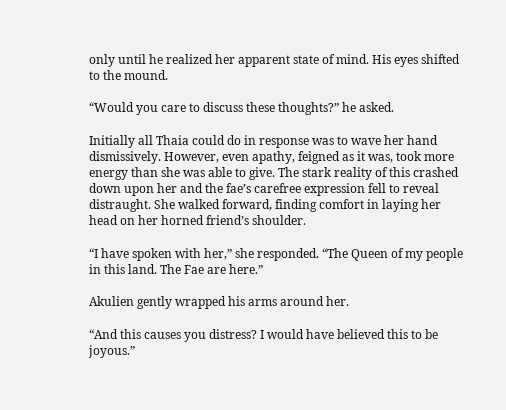only until he realized her apparent state of mind. His eyes shifted to the mound.

“Would you care to discuss these thoughts?” he asked.

Initially all Thaia could do in response was to wave her hand dismissively. However, even apathy, feigned as it was, took more energy than she was able to give. The stark reality of this crashed down upon her and the fae’s carefree expression fell to reveal distraught. She walked forward, finding comfort in laying her head on her horned friend’s shoulder.

“I have spoken with her,” she responded. “The Queen of my people in this land. The Fae are here.”

Akulien gently wrapped his arms around her.

“And this causes you distress? I would have believed this to be joyous.”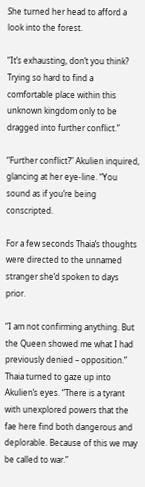She turned her head to afford a look into the forest.

“It’s exhausting, don’t you think? Trying so hard to find a comfortable place within this unknown kingdom only to be dragged into further conflict.”

“Further conflict?” Akulien inquired, glancing at her eye-line. “You sound as if you’re being conscripted.

For a few seconds Thaia’s thoughts were directed to the unnamed stranger she’d spoken to days prior.

“I am not confirming anything. But the Queen showed me what I had previously denied – opposition.” Thaia turned to gaze up into Akulien’s eyes. “There is a tyrant with unexplored powers that the fae here find both dangerous and deplorable. Because of this we may be called to war.”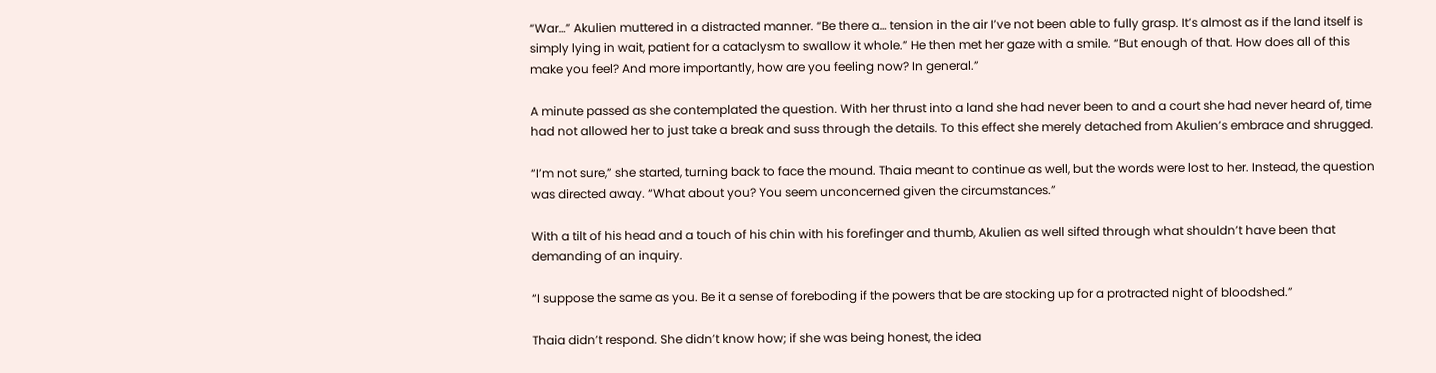“War…” Akulien muttered in a distracted manner. “Be there a… tension in the air I’ve not been able to fully grasp. It’s almost as if the land itself is simply lying in wait, patient for a cataclysm to swallow it whole.” He then met her gaze with a smile. “But enough of that. How does all of this make you feel? And more importantly, how are you feeling now? In general.”

A minute passed as she contemplated the question. With her thrust into a land she had never been to and a court she had never heard of, time had not allowed her to just take a break and suss through the details. To this effect she merely detached from Akulien’s embrace and shrugged.

“I’m not sure,” she started, turning back to face the mound. Thaia meant to continue as well, but the words were lost to her. Instead, the question was directed away. “What about you? You seem unconcerned given the circumstances.”

With a tilt of his head and a touch of his chin with his forefinger and thumb, Akulien as well sifted through what shouldn’t have been that demanding of an inquiry.

“I suppose the same as you. Be it a sense of foreboding if the powers that be are stocking up for a protracted night of bloodshed.”

Thaia didn’t respond. She didn’t know how; if she was being honest, the idea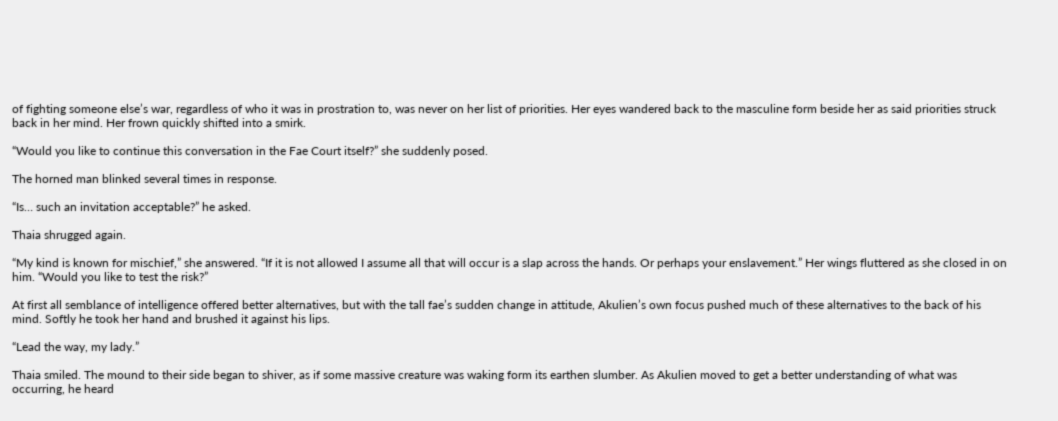of fighting someone else’s war, regardless of who it was in prostration to, was never on her list of priorities. Her eyes wandered back to the masculine form beside her as said priorities struck back in her mind. Her frown quickly shifted into a smirk.

“Would you like to continue this conversation in the Fae Court itself?” she suddenly posed.

The horned man blinked several times in response.

“Is… such an invitation acceptable?” he asked.

Thaia shrugged again.

“My kind is known for mischief,” she answered. “If it is not allowed I assume all that will occur is a slap across the hands. Or perhaps your enslavement.” Her wings fluttered as she closed in on him. “Would you like to test the risk?”

At first all semblance of intelligence offered better alternatives, but with the tall fae’s sudden change in attitude, Akulien’s own focus pushed much of these alternatives to the back of his mind. Softly he took her hand and brushed it against his lips.

“Lead the way, my lady.”

Thaia smiled. The mound to their side began to shiver, as if some massive creature was waking form its earthen slumber. As Akulien moved to get a better understanding of what was occurring, he heard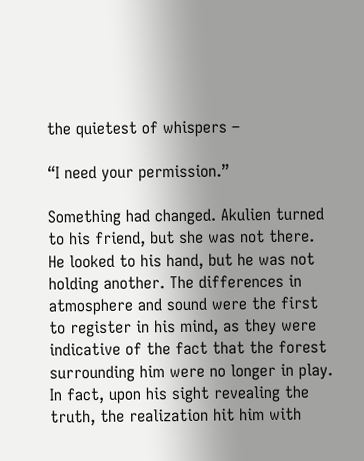the quietest of whispers –

“I need your permission.”

Something had changed. Akulien turned to his friend, but she was not there. He looked to his hand, but he was not holding another. The differences in atmosphere and sound were the first to register in his mind, as they were indicative of the fact that the forest surrounding him were no longer in play. In fact, upon his sight revealing the truth, the realization hit him with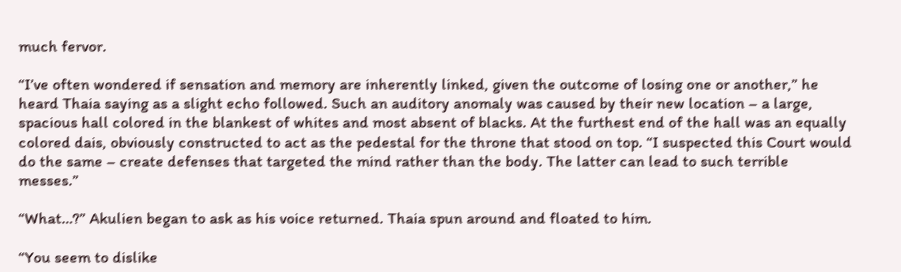much fervor.

“I’ve often wondered if sensation and memory are inherently linked, given the outcome of losing one or another,” he heard Thaia saying as a slight echo followed. Such an auditory anomaly was caused by their new location – a large, spacious hall colored in the blankest of whites and most absent of blacks. At the furthest end of the hall was an equally colored dais, obviously constructed to act as the pedestal for the throne that stood on top. “I suspected this Court would do the same – create defenses that targeted the mind rather than the body. The latter can lead to such terrible messes.”

“What…?” Akulien began to ask as his voice returned. Thaia spun around and floated to him.

“You seem to dislike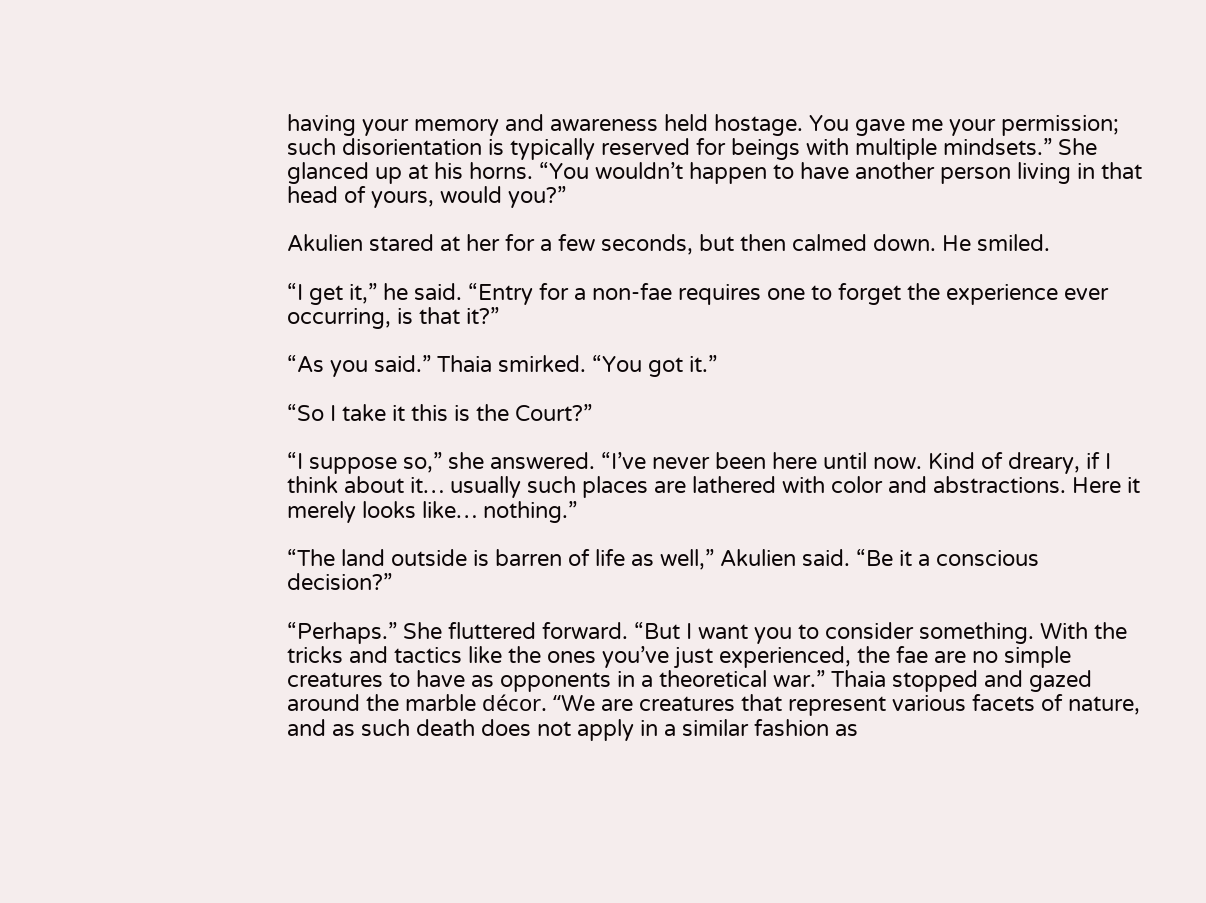having your memory and awareness held hostage. You gave me your permission; such disorientation is typically reserved for beings with multiple mindsets.” She glanced up at his horns. “You wouldn’t happen to have another person living in that head of yours, would you?”

Akulien stared at her for a few seconds, but then calmed down. He smiled.

“I get it,” he said. “Entry for a non-fae requires one to forget the experience ever occurring, is that it?”

“As you said.” Thaia smirked. “You got it.”

“So I take it this is the Court?”

“I suppose so,” she answered. “I’ve never been here until now. Kind of dreary, if I think about it… usually such places are lathered with color and abstractions. Here it merely looks like… nothing.”

“The land outside is barren of life as well,” Akulien said. “Be it a conscious decision?”

“Perhaps.” She fluttered forward. “But I want you to consider something. With the tricks and tactics like the ones you’ve just experienced, the fae are no simple creatures to have as opponents in a theoretical war.” Thaia stopped and gazed around the marble décor. “We are creatures that represent various facets of nature, and as such death does not apply in a similar fashion as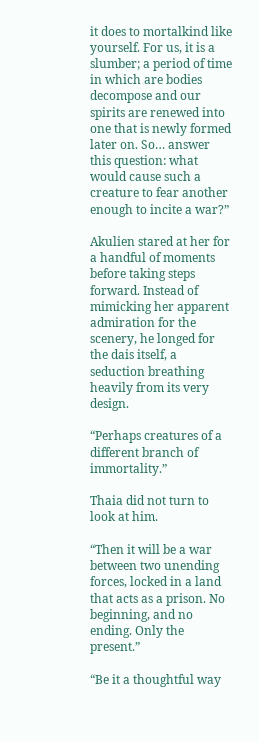it does to mortalkind like yourself. For us, it is a slumber; a period of time in which are bodies decompose and our spirits are renewed into one that is newly formed later on. So… answer this question: what would cause such a creature to fear another enough to incite a war?”

Akulien stared at her for a handful of moments before taking steps forward. Instead of mimicking her apparent admiration for the scenery, he longed for the dais itself, a seduction breathing heavily from its very design.

“Perhaps creatures of a different branch of immortality.”

Thaia did not turn to look at him.

“Then it will be a war between two unending forces, locked in a land that acts as a prison. No beginning, and no ending. Only the present.”

“Be it a thoughtful way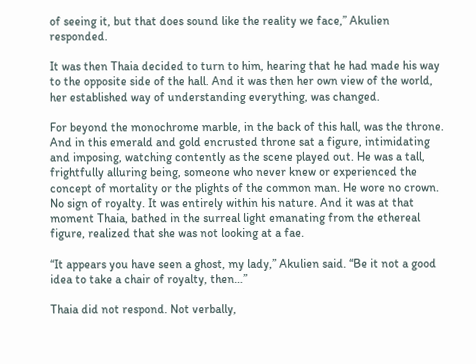of seeing it, but that does sound like the reality we face,” Akulien responded.

It was then Thaia decided to turn to him, hearing that he had made his way to the opposite side of the hall. And it was then her own view of the world, her established way of understanding everything, was changed.

For beyond the monochrome marble, in the back of this hall, was the throne. And in this emerald and gold encrusted throne sat a figure, intimidating and imposing, watching contently as the scene played out. He was a tall, frightfully alluring being, someone who never knew or experienced the concept of mortality or the plights of the common man. He wore no crown. No sign of royalty. It was entirely within his nature. And it was at that moment Thaia, bathed in the surreal light emanating from the ethereal figure, realized that she was not looking at a fae.

“It appears you have seen a ghost, my lady,” Akulien said. “Be it not a good idea to take a chair of royalty, then…”

Thaia did not respond. Not verbally,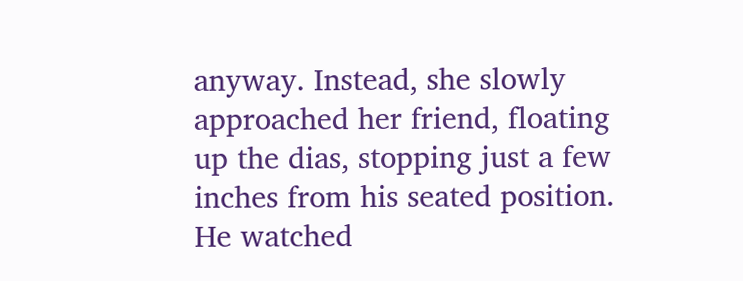anyway. Instead, she slowly approached her friend, floating up the dias, stopping just a few inches from his seated position. He watched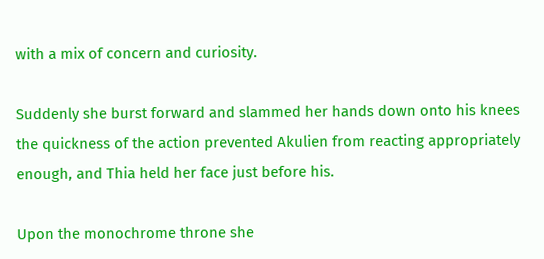with a mix of concern and curiosity.

Suddenly she burst forward and slammed her hands down onto his knees the quickness of the action prevented Akulien from reacting appropriately enough, and Thia held her face just before his.

Upon the monochrome throne she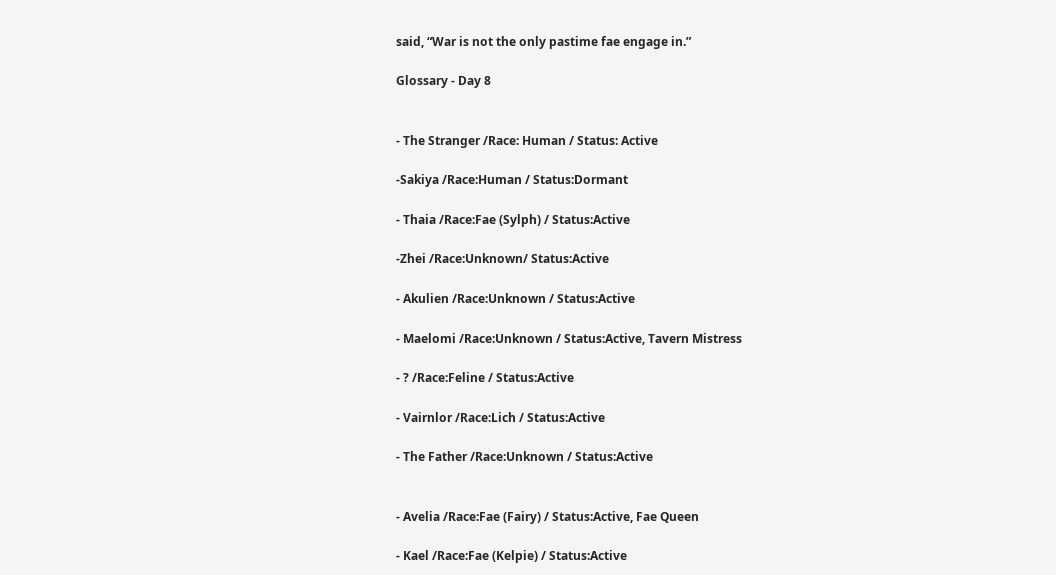said, “War is not the only pastime fae engage in.”

Glossary - Day 8


- The Stranger /Race: Human / Status: Active

-Sakiya /Race:Human / Status:Dormant

- Thaia /Race:Fae (Sylph) / Status:Active

-Zhei /Race:Unknown/ Status:Active

- Akulien /Race:Unknown / Status:Active

- Maelomi /Race:Unknown / Status:Active, Tavern Mistress

- ? /Race:Feline / Status:Active

- Vairnlor /Race:Lich / Status:Active

- The Father /Race:Unknown / Status:Active


- Avelia /Race:Fae (Fairy) / Status:Active, Fae Queen

- Kael /Race:Fae (Kelpie) / Status:Active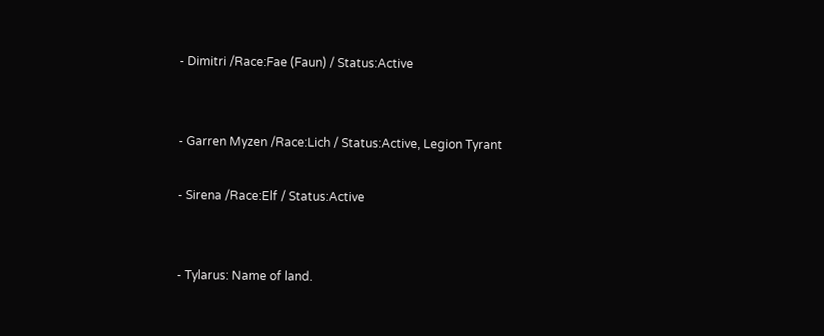- Dimitri /Race:Fae (Faun) / Status:Active


- Garren Myzen /Race:Lich / Status:Active, Legion Tyrant

- Sirena /Race:Elf / Status:Active


- Tylarus: Name of land.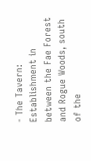- The Tavern: Establishment in between the Fae Forest and Rogue Woods, south of the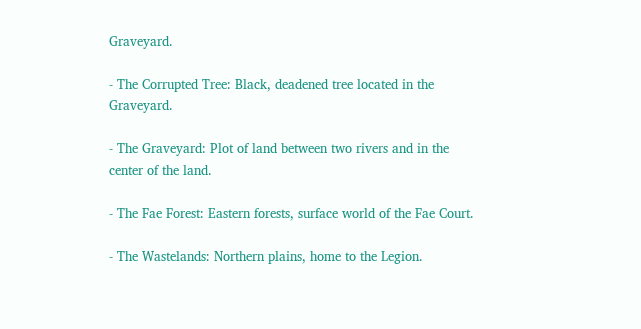Graveyard.

- The Corrupted Tree: Black, deadened tree located in the Graveyard.

- The Graveyard: Plot of land between two rivers and in the center of the land.

- The Fae Forest: Eastern forests, surface world of the Fae Court.

- The Wastelands: Northern plains, home to the Legion.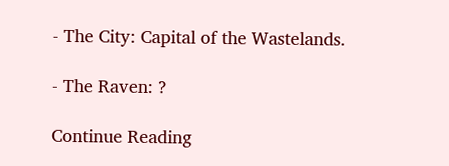- The City: Capital of the Wastelands.

- The Raven: ?

Continue Reading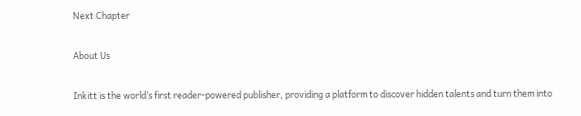Next Chapter

About Us

Inkitt is the world’s first reader-powered publisher, providing a platform to discover hidden talents and turn them into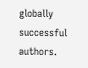globally successful authors.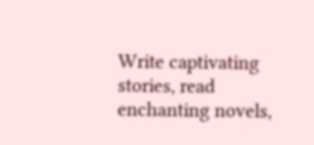Write captivating stories, read enchanting novels,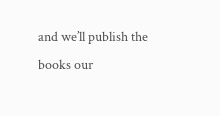and we’ll publish the books our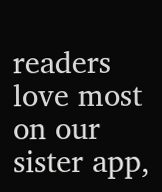readers love most on our sister app,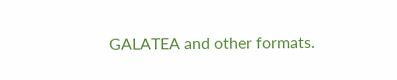GALATEA and other formats.